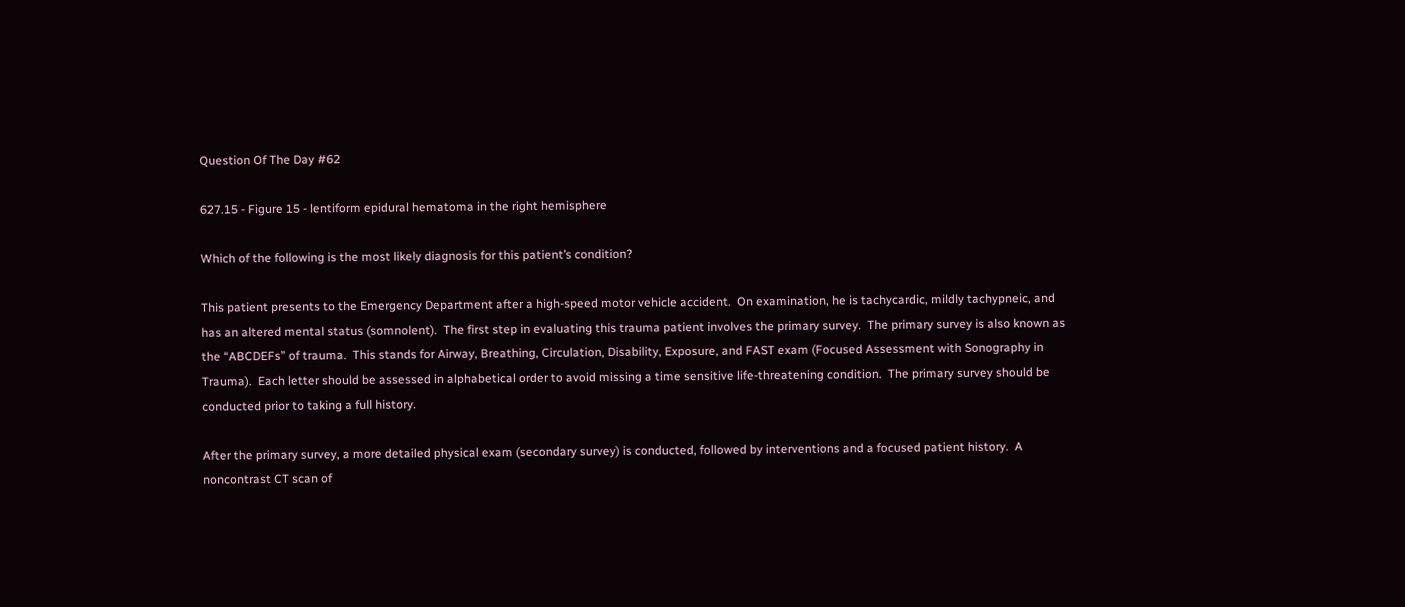Question Of The Day #62

627.15 - Figure 15 - lentiform epidural hematoma in the right hemisphere

Which of the following is the most likely diagnosis for this patient’s condition?

This patient presents to the Emergency Department after a high-speed motor vehicle accident.  On examination, he is tachycardic, mildly tachypneic, and has an altered mental status (somnolent).  The first step in evaluating this trauma patient involves the primary survey.  The primary survey is also known as the “ABCDEFs” of trauma.  This stands for Airway, Breathing, Circulation, Disability, Exposure, and FAST exam (Focused Assessment with Sonography in Trauma).  Each letter should be assessed in alphabetical order to avoid missing a time sensitive life-threatening condition.  The primary survey should be conducted prior to taking a full history.

After the primary survey, a more detailed physical exam (secondary survey) is conducted, followed by interventions and a focused patient history.  A noncontrast CT scan of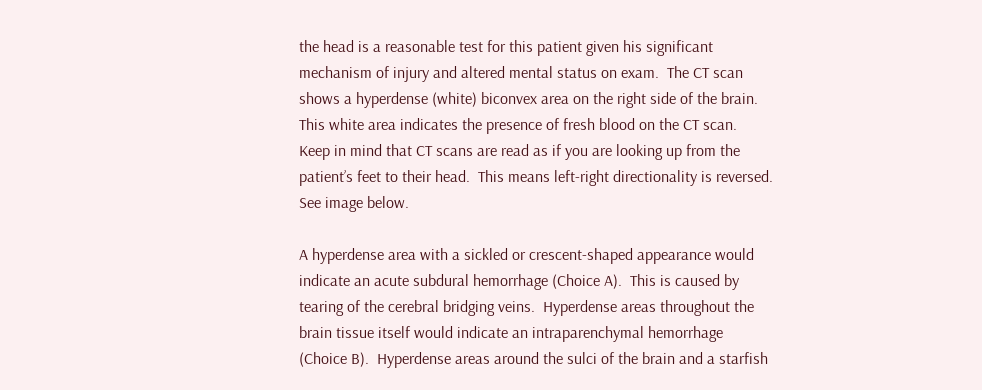the head is a reasonable test for this patient given his significant mechanism of injury and altered mental status on exam.  The CT scan shows a hyperdense (white) biconvex area on the right side of the brain.  This white area indicates the presence of fresh blood on the CT scan.  Keep in mind that CT scans are read as if you are looking up from the patient’s feet to their head.  This means left-right directionality is reversed.  See image below.

A hyperdense area with a sickled or crescent-shaped appearance would indicate an acute subdural hemorrhage (Choice A).  This is caused by tearing of the cerebral bridging veins.  Hyperdense areas throughout the brain tissue itself would indicate an intraparenchymal hemorrhage (Choice B).  Hyperdense areas around the sulci of the brain and a starfish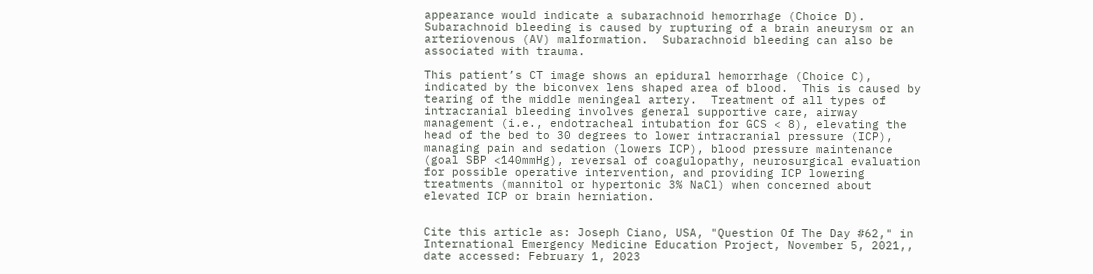appearance would indicate a subarachnoid hemorrhage (Choice D). Subarachnoid bleeding is caused by rupturing of a brain aneurysm or an arteriovenous (AV) malformation.  Subarachnoid bleeding can also be associated with trauma.

This patient’s CT image shows an epidural hemorrhage (Choice C), indicated by the biconvex lens shaped area of blood.  This is caused by tearing of the middle meningeal artery.  Treatment of all types of intracranial bleeding involves general supportive care, airway management (i.e., endotracheal intubation for GCS < 8), elevating the head of the bed to 30 degrees to lower intracranial pressure (ICP), managing pain and sedation (lowers ICP), blood pressure maintenance (goal SBP <140mmHg), reversal of coagulopathy, neurosurgical evaluation for possible operative intervention, and providing ICP lowering treatments (mannitol or hypertonic 3% NaCl) when concerned about elevated ICP or brain herniation.


Cite this article as: Joseph Ciano, USA, "Question Of The Day #62," in International Emergency Medicine Education Project, November 5, 2021,, date accessed: February 1, 2023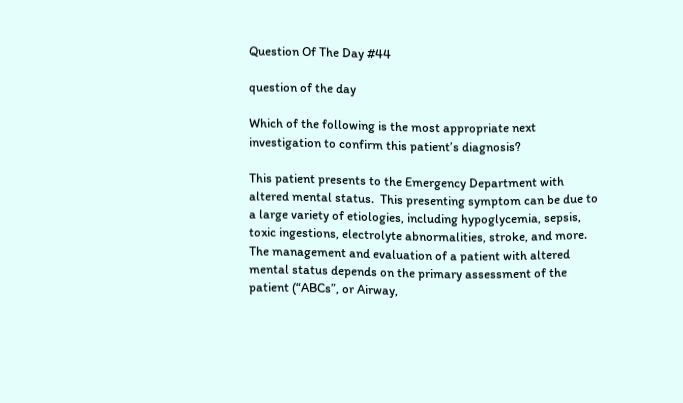Question Of The Day #44

question of the day

Which of the following is the most appropriate next investigation to confirm this patient’s diagnosis?

This patient presents to the Emergency Department with altered mental status.  This presenting symptom can be due to a large variety of etiologies, including hypoglycemia, sepsis, toxic ingestions, electrolyte abnormalities, stroke, and more.  The management and evaluation of a patient with altered mental status depends on the primary assessment of the patient (“ABCs”, or Airway,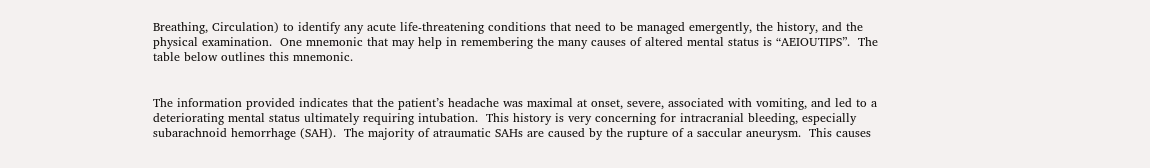Breathing, Circulation) to identify any acute life-threatening conditions that need to be managed emergently, the history, and the physical examination.  One mnemonic that may help in remembering the many causes of altered mental status is “AEIOUTIPS”.  The table below outlines this mnemonic.


The information provided indicates that the patient’s headache was maximal at onset, severe, associated with vomiting, and led to a deteriorating mental status ultimately requiring intubation.  This history is very concerning for intracranial bleeding, especially subarachnoid hemorrhage (SAH).  The majority of atraumatic SAHs are caused by the rupture of a saccular aneurysm.  This causes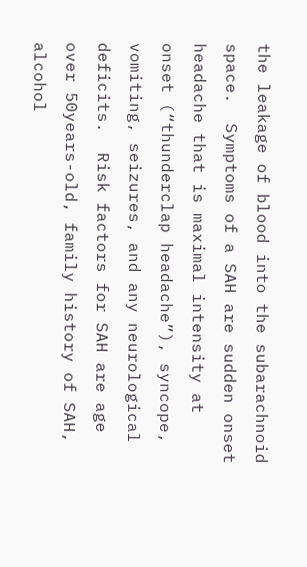the leakage of blood into the subarachnoid space.  Symptoms of a SAH are sudden onset headache that is maximal intensity at onset (“thunderclap headache”), syncope, vomiting, seizures, and any neurological deficits.  Risk factors for SAH are age over 50years-old, family history of SAH, alcohol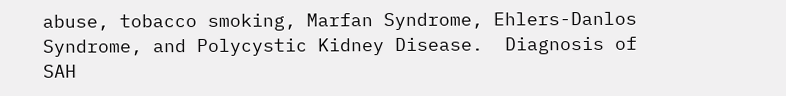abuse, tobacco smoking, Marfan Syndrome, Ehlers-Danlos Syndrome, and Polycystic Kidney Disease.  Diagnosis of SAH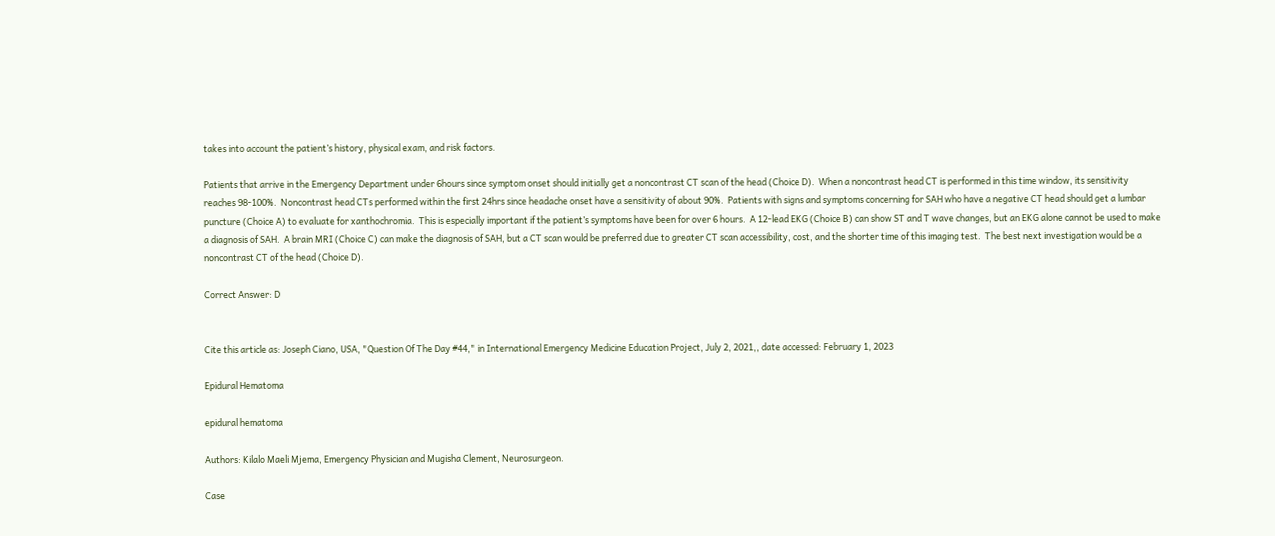takes into account the patient’s history, physical exam, and risk factors.

Patients that arrive in the Emergency Department under 6hours since symptom onset should initially get a noncontrast CT scan of the head (Choice D).  When a noncontrast head CT is performed in this time window, its sensitivity reaches 98-100%.  Noncontrast head CTs performed within the first 24hrs since headache onset have a sensitivity of about 90%.  Patients with signs and symptoms concerning for SAH who have a negative CT head should get a lumbar puncture (Choice A) to evaluate for xanthochromia.  This is especially important if the patient’s symptoms have been for over 6 hours.  A 12-lead EKG (Choice B) can show ST and T wave changes, but an EKG alone cannot be used to make a diagnosis of SAH.  A brain MRI (Choice C) can make the diagnosis of SAH, but a CT scan would be preferred due to greater CT scan accessibility, cost, and the shorter time of this imaging test.  The best next investigation would be a noncontrast CT of the head (Choice D).

Correct Answer: D


Cite this article as: Joseph Ciano, USA, "Question Of The Day #44," in International Emergency Medicine Education Project, July 2, 2021,, date accessed: February 1, 2023

Epidural Hematoma

epidural hematoma

Authors: Kilalo Maeli Mjema, Emergency Physician and Mugisha Clement, Neurosurgeon.

Case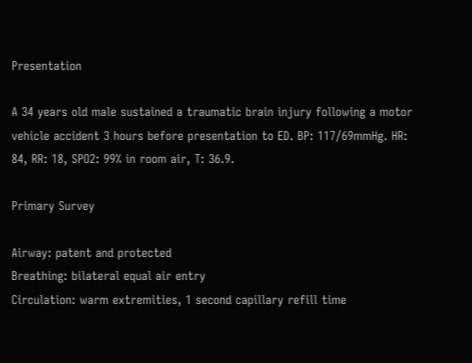Presentation

A 34 years old male sustained a traumatic brain injury following a motor vehicle accident 3 hours before presentation to ED. BP: 117/69mmHg. HR: 84, RR: 18, SPO2: 99% in room air, T: 36.9.

Primary Survey

Airway: patent and protected
Breathing: bilateral equal air entry
Circulation: warm extremities, 1 second capillary refill time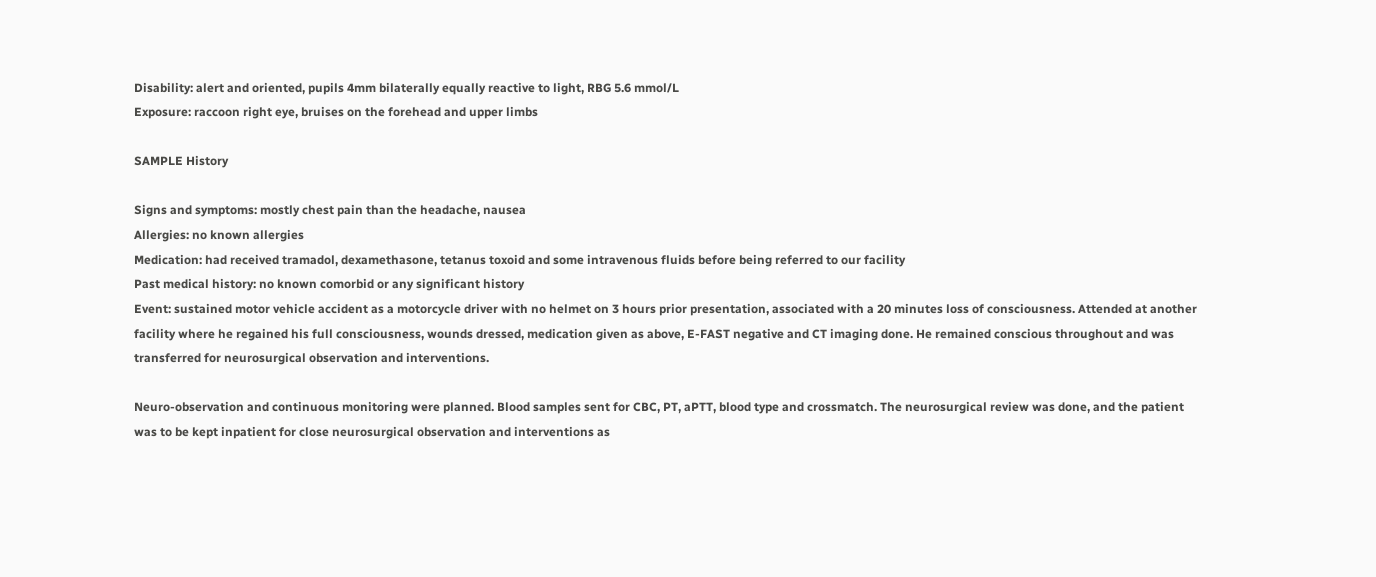Disability: alert and oriented, pupils 4mm bilaterally equally reactive to light, RBG 5.6 mmol/L
Exposure: raccoon right eye, bruises on the forehead and upper limbs

SAMPLE History

Signs and symptoms: mostly chest pain than the headache, nausea
Allergies: no known allergies
Medication: had received tramadol, dexamethasone, tetanus toxoid and some intravenous fluids before being referred to our facility
Past medical history: no known comorbid or any significant history
Event: sustained motor vehicle accident as a motorcycle driver with no helmet on 3 hours prior presentation, associated with a 20 minutes loss of consciousness. Attended at another facility where he regained his full consciousness, wounds dressed, medication given as above, E-FAST negative and CT imaging done. He remained conscious throughout and was transferred for neurosurgical observation and interventions.

Neuro-observation and continuous monitoring were planned. Blood samples sent for CBC, PT, aPTT, blood type and crossmatch. The neurosurgical review was done, and the patient was to be kept inpatient for close neurosurgical observation and interventions as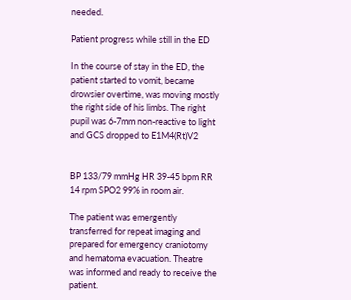needed.

Patient progress while still in the ED

In the course of stay in the ED, the patient started to vomit, became drowsier overtime, was moving mostly the right side of his limbs. The right pupil was 6-7mm non-reactive to light and GCS dropped to E1M4(Rt)V2


BP 133/79 mmHg HR 39-45 bpm RR 14 rpm SPO2 99% in room air.

The patient was emergently transferred for repeat imaging and prepared for emergency craniotomy and hematoma evacuation. Theatre was informed and ready to receive the patient.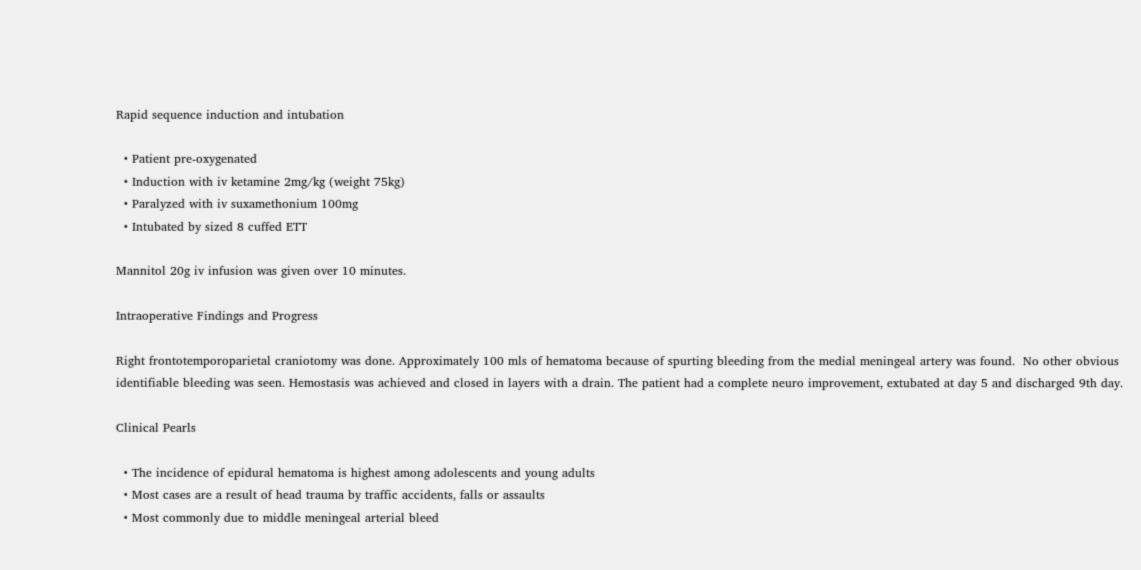Rapid sequence induction and intubation

  • Patient pre-oxygenated
  • Induction with iv ketamine 2mg/kg (weight 75kg)
  • Paralyzed with iv suxamethonium 100mg
  • Intubated by sized 8 cuffed ETT

Mannitol 20g iv infusion was given over 10 minutes.

Intraoperative Findings and Progress

Right frontotemporoparietal craniotomy was done. Approximately 100 mls of hematoma because of spurting bleeding from the medial meningeal artery was found.  No other obvious identifiable bleeding was seen. Hemostasis was achieved and closed in layers with a drain. The patient had a complete neuro improvement, extubated at day 5 and discharged 9th day.

Clinical Pearls

  • The incidence of epidural hematoma is highest among adolescents and young adults
  • Most cases are a result of head trauma by traffic accidents, falls or assaults
  • Most commonly due to middle meningeal arterial bleed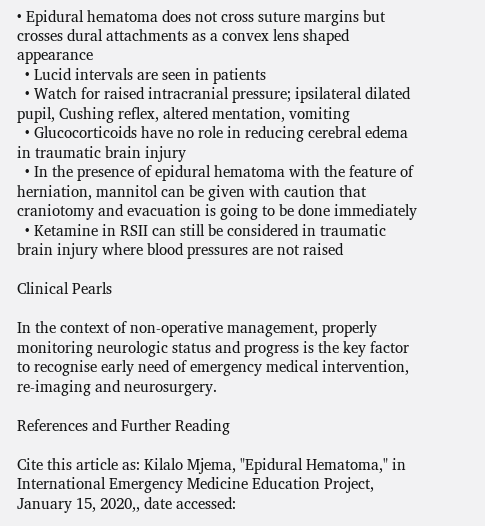• Epidural hematoma does not cross suture margins but crosses dural attachments as a convex lens shaped appearance
  • Lucid intervals are seen in patients
  • Watch for raised intracranial pressure; ipsilateral dilated pupil, Cushing reflex, altered mentation, vomiting
  • Glucocorticoids have no role in reducing cerebral edema in traumatic brain injury
  • In the presence of epidural hematoma with the feature of herniation, mannitol can be given with caution that craniotomy and evacuation is going to be done immediately
  • Ketamine in RSII can still be considered in traumatic brain injury where blood pressures are not raised

Clinical Pearls

In the context of non-operative management, properly monitoring neurologic status and progress is the key factor to recognise early need of emergency medical intervention, re-imaging and neurosurgery.

References and Further Reading

Cite this article as: Kilalo Mjema, "Epidural Hematoma," in International Emergency Medicine Education Project, January 15, 2020,, date accessed: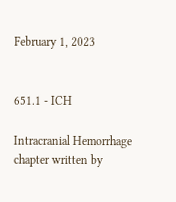February 1, 2023


651.1 - ICH

Intracranial Hemorrhage chapter written by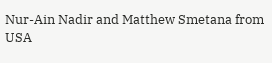Nur-Ain Nadir and Matthew Smetana from USA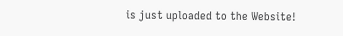is just uploaded to the Website!